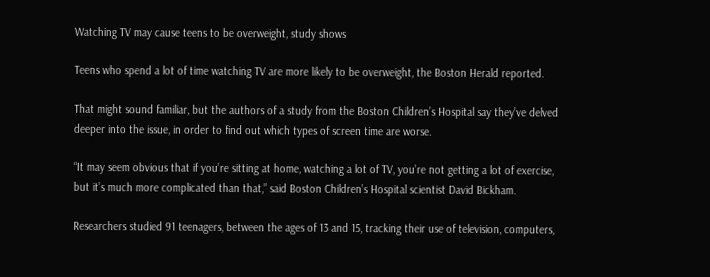Watching TV may cause teens to be overweight, study shows

Teens who spend a lot of time watching TV are more likely to be overweight, the Boston Herald reported.

That might sound familiar, but the authors of a study from the Boston Children’s Hospital say they’ve delved deeper into the issue, in order to find out which types of screen time are worse.

“It may seem obvious that if you’re sitting at home, watching a lot of TV, you’re not getting a lot of exercise, but it’s much more complicated than that,” said Boston Children’s Hospital scientist David Bickham.

Researchers studied 91 teenagers, between the ages of 13 and 15, tracking their use of television, computers,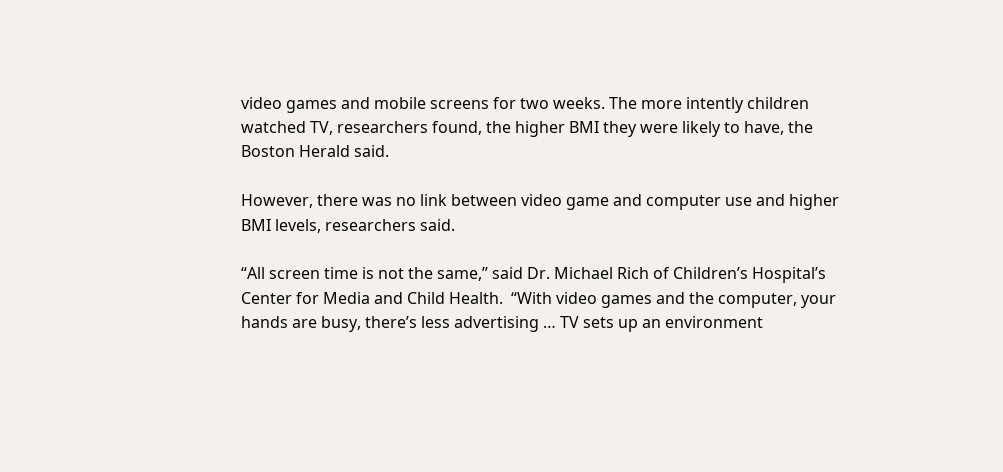video games and mobile screens for two weeks. The more intently children watched TV, researchers found, the higher BMI they were likely to have, the Boston Herald said.

However, there was no link between video game and computer use and higher BMI levels, researchers said.

“All screen time is not the same,” said Dr. Michael Rich of Children’s Hospital’s Center for Media and Child Health.  “With video games and the computer, your hands are busy, there’s less advertising … TV sets up an environment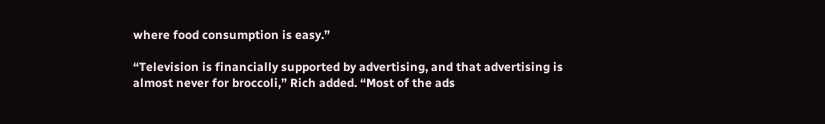where food consumption is easy.”

“Television is financially supported by advertising, and that advertising is almost never for broccoli,” Rich added. “Most of the ads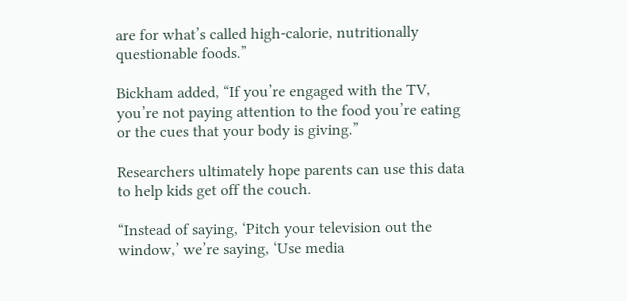are for what’s called high-calorie, nutritionally questionable foods.”

Bickham added, “If you’re engaged with the TV, you’re not paying attention to the food you’re eating or the cues that your body is giving.”

Researchers ultimately hope parents can use this data to help kids get off the couch.

“Instead of saying, ‘Pitch your television out the window,’ we’re saying, ‘Use media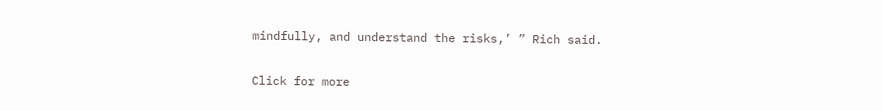mindfully, and understand the risks,’ ” Rich said.

Click for more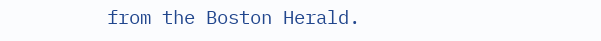from the Boston Herald.